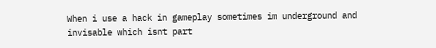When i use a hack in gameplay sometimes im underground and invisable which isnt part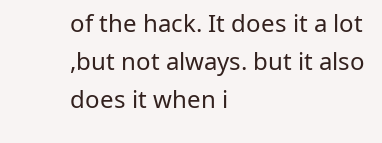of the hack. It does it a lot ,but not always. but it also does it when i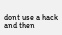dont use a hack and then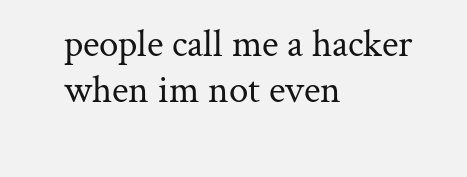people call me a hacker when im not even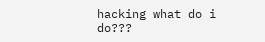hacking what do i do???